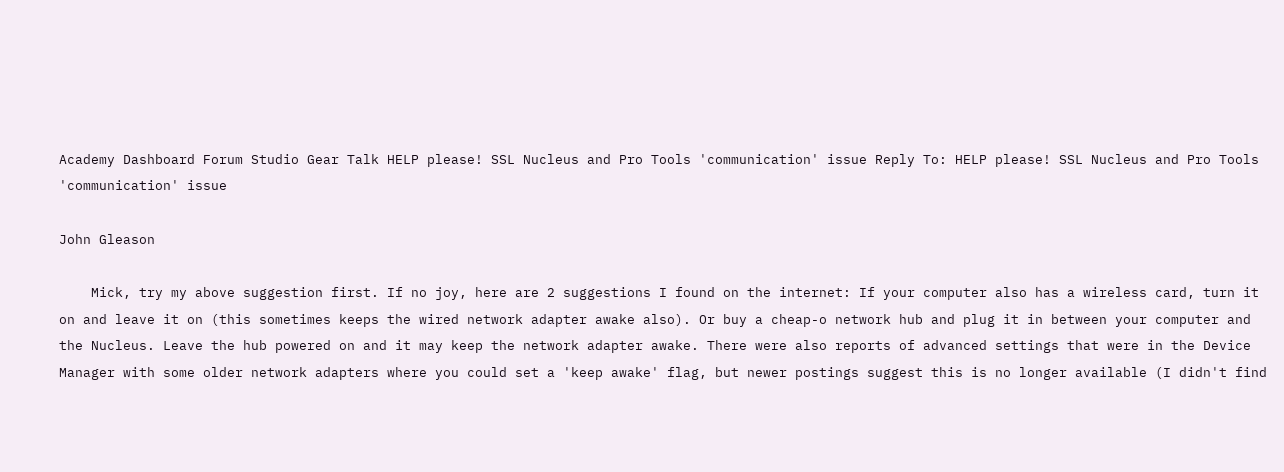Academy Dashboard Forum Studio Gear Talk HELP please! SSL Nucleus and Pro Tools 'communication' issue Reply To: HELP please! SSL Nucleus and Pro Tools 'communication' issue

John Gleason

    Mick, try my above suggestion first. If no joy, here are 2 suggestions I found on the internet: If your computer also has a wireless card, turn it on and leave it on (this sometimes keeps the wired network adapter awake also). Or buy a cheap-o network hub and plug it in between your computer and the Nucleus. Leave the hub powered on and it may keep the network adapter awake. There were also reports of advanced settings that were in the Device Manager with some older network adapters where you could set a 'keep awake' flag, but newer postings suggest this is no longer available (I didn't find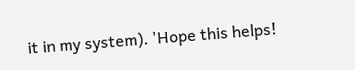it in my system). 'Hope this helps!